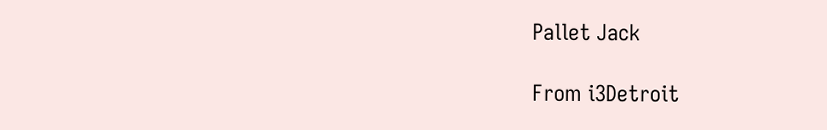Pallet Jack

From i3Detroit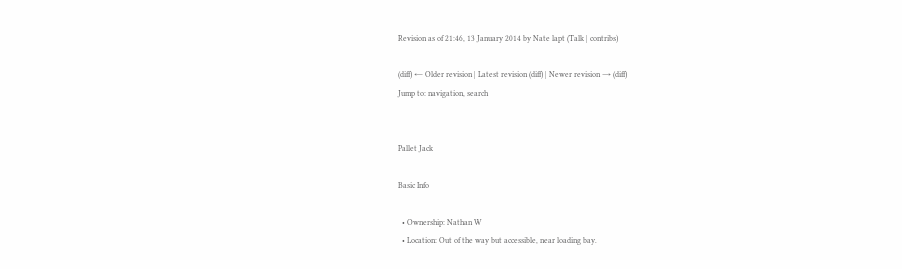Revision as of 21:46, 13 January 2014 by Nate lapt (Talk | contribs)

(diff) ← Older revision | Latest revision (diff) | Newer revision → (diff)
Jump to: navigation, search


Pallet Jack

Basic Info

  • Ownership: Nathan W
  • Location: Out of the way but accessible, near loading bay.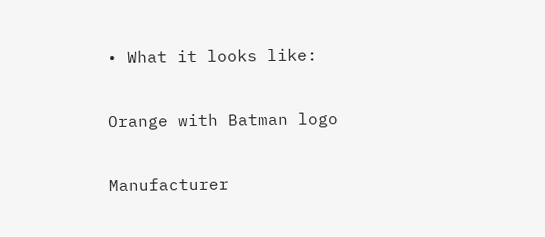• What it looks like:

Orange with Batman logo

Manufacturer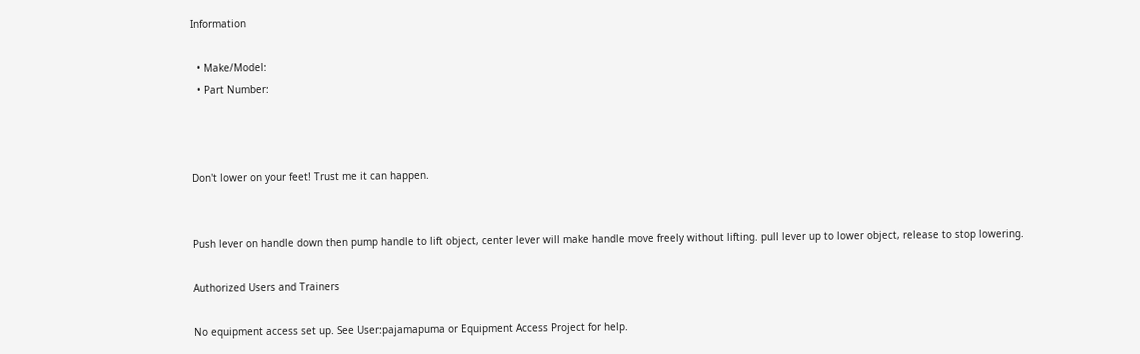Information

  • Make/Model:
  • Part Number:



Don't lower on your feet! Trust me it can happen.


Push lever on handle down then pump handle to lift object, center lever will make handle move freely without lifting. pull lever up to lower object, release to stop lowering.

Authorized Users and Trainers

No equipment access set up. See User:pajamapuma or Equipment Access Project for help.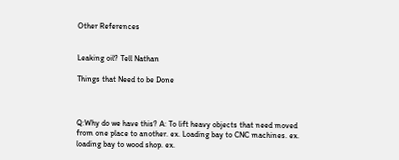Other References


Leaking oil? Tell Nathan

Things that Need to be Done



Q:Why do we have this? A: To lift heavy objects that need moved from one place to another. ex. Loading bay to CNC machines. ex. loading bay to wood shop. ex.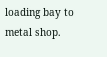loading bay to metal shop.